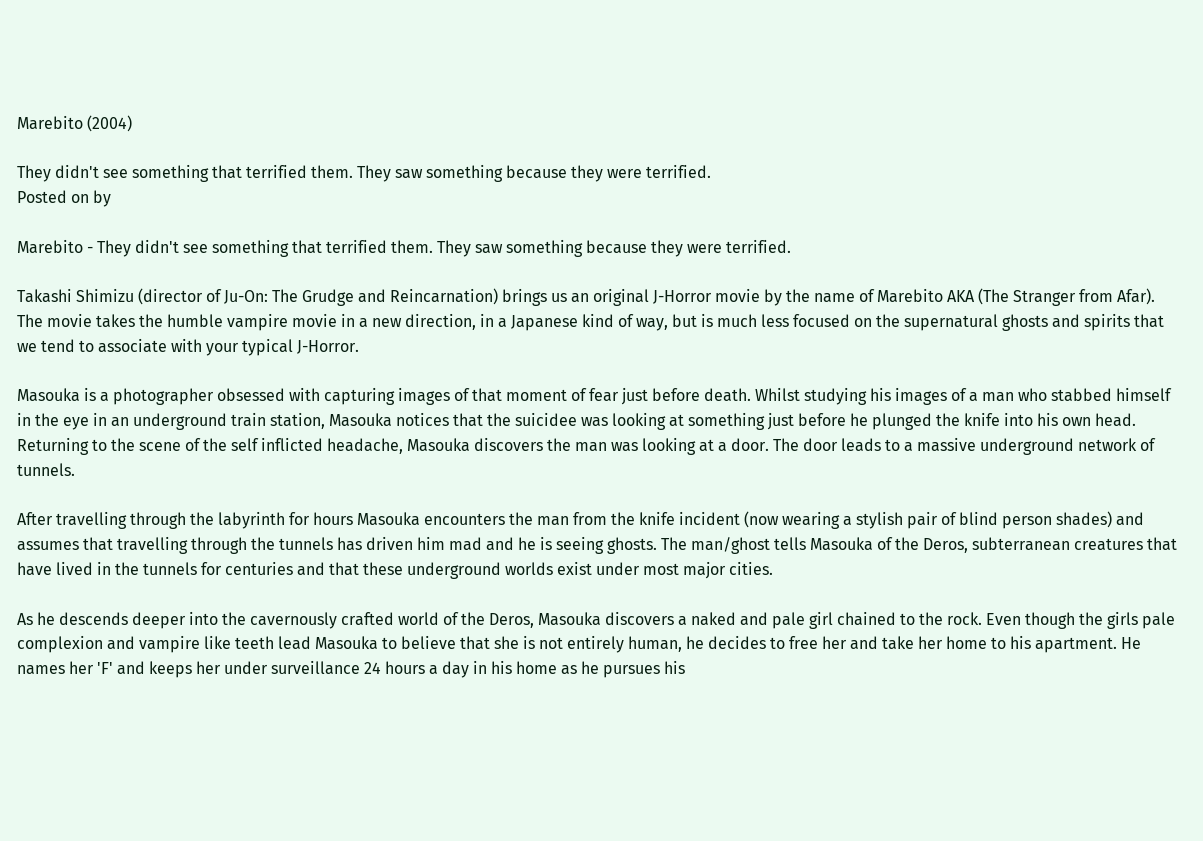Marebito (2004)

They didn't see something that terrified them. They saw something because they were terrified.
Posted on by

Marebito - They didn't see something that terrified them. They saw something because they were terrified.

Takashi Shimizu (director of Ju-On: The Grudge and Reincarnation) brings us an original J-Horror movie by the name of Marebito AKA (The Stranger from Afar). The movie takes the humble vampire movie in a new direction, in a Japanese kind of way, but is much less focused on the supernatural ghosts and spirits that we tend to associate with your typical J-Horror.

Masouka is a photographer obsessed with capturing images of that moment of fear just before death. Whilst studying his images of a man who stabbed himself in the eye in an underground train station, Masouka notices that the suicidee was looking at something just before he plunged the knife into his own head. Returning to the scene of the self inflicted headache, Masouka discovers the man was looking at a door. The door leads to a massive underground network of tunnels.

After travelling through the labyrinth for hours Masouka encounters the man from the knife incident (now wearing a stylish pair of blind person shades) and assumes that travelling through the tunnels has driven him mad and he is seeing ghosts. The man/ghost tells Masouka of the Deros, subterranean creatures that have lived in the tunnels for centuries and that these underground worlds exist under most major cities.

As he descends deeper into the cavernously crafted world of the Deros, Masouka discovers a naked and pale girl chained to the rock. Even though the girls pale complexion and vampire like teeth lead Masouka to believe that she is not entirely human, he decides to free her and take her home to his apartment. He names her 'F' and keeps her under surveillance 24 hours a day in his home as he pursues his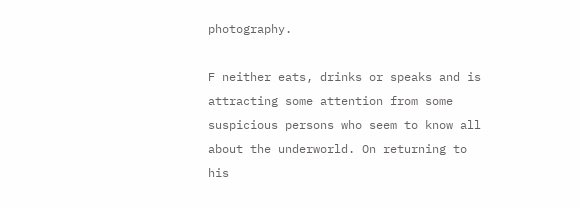photography.

F neither eats, drinks or speaks and is attracting some attention from some suspicious persons who seem to know all about the underworld. On returning to his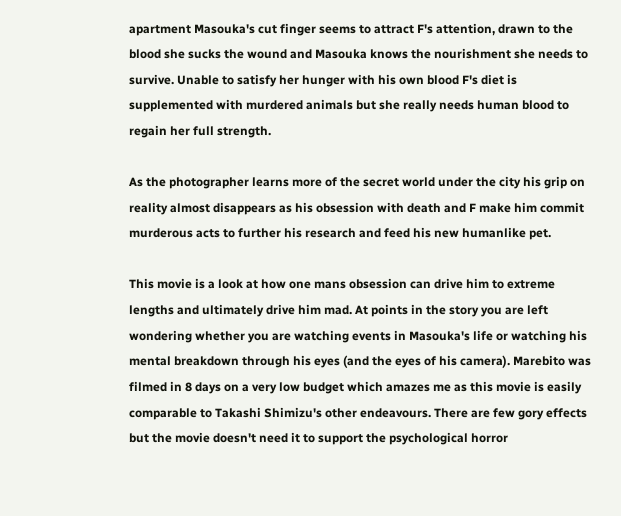apartment Masouka's cut finger seems to attract F's attention, drawn to the blood she sucks the wound and Masouka knows the nourishment she needs to survive. Unable to satisfy her hunger with his own blood F's diet is supplemented with murdered animals but she really needs human blood to regain her full strength.

As the photographer learns more of the secret world under the city his grip on reality almost disappears as his obsession with death and F make him commit murderous acts to further his research and feed his new humanlike pet.

This movie is a look at how one mans obsession can drive him to extreme lengths and ultimately drive him mad. At points in the story you are left wondering whether you are watching events in Masouka's life or watching his mental breakdown through his eyes (and the eyes of his camera). Marebito was filmed in 8 days on a very low budget which amazes me as this movie is easily comparable to Takashi Shimizu's other endeavours. There are few gory effects but the movie doesn't need it to support the psychological horror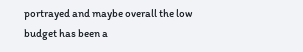portrayed and maybe overall the low budget has been a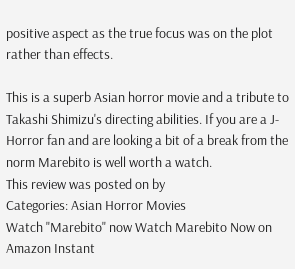positive aspect as the true focus was on the plot rather than effects.

This is a superb Asian horror movie and a tribute to Takashi Shimizu's directing abilities. If you are a J-Horror fan and are looking a bit of a break from the norm Marebito is well worth a watch.
This review was posted on by
Categories: Asian Horror Movies
Watch "Marebito" now Watch Marebito Now on Amazon Instant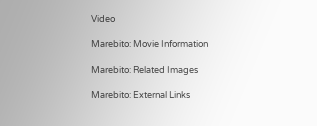Video

Marebito: Movie Information

Marebito: Related Images

Marebito: External Links